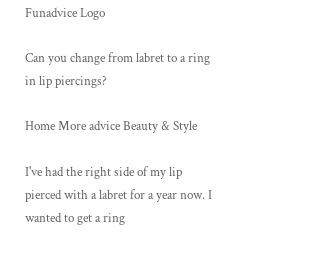Funadvice Logo

Can you change from labret to a ring in lip piercings?

Home More advice Beauty & Style

I've had the right side of my lip pierced with a labret for a year now. I wanted to get a ring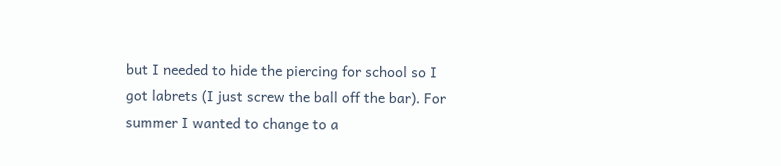but I needed to hide the piercing for school so I got labrets (I just screw the ball off the bar). For summer I wanted to change to a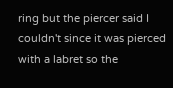ring but the piercer said I couldn't since it was pierced with a labret so the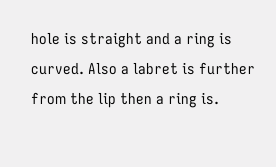hole is straight and a ring is curved. Also a labret is further from the lip then a ring is.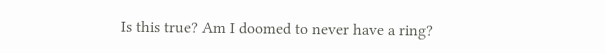Is this true? Am I doomed to never have a ring?